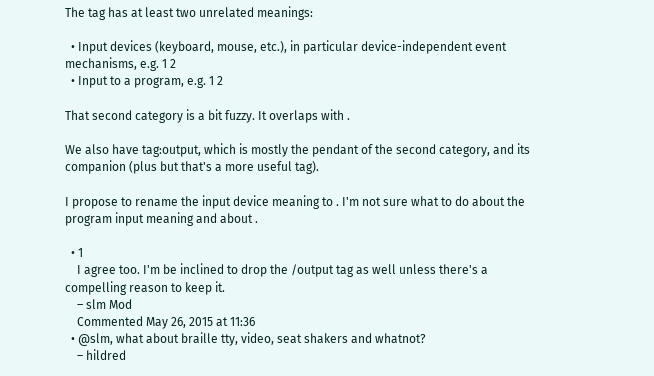The tag has at least two unrelated meanings:

  • Input devices (keyboard, mouse, etc.), in particular device-independent event mechanisms, e.g. 1 2
  • Input to a program, e.g. 1 2

That second category is a bit fuzzy. It overlaps with .

We also have tag:output, which is mostly the pendant of the second category, and its companion (plus but that's a more useful tag).

I propose to rename the input device meaning to . I'm not sure what to do about the program input meaning and about .

  • 1
    I agree too. I'm be inclined to drop the /output tag as well unless there's a compelling reason to keep it.
    – slm Mod
    Commented May 26, 2015 at 11:36
  • @slm, what about braille tty, video, seat shakers and whatnot?
    – hildred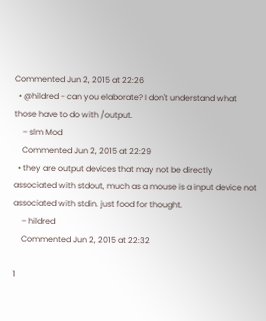Commented Jun 2, 2015 at 22:26
  • @hildred - can you elaborate? I don't understand what those have to do with /output.
    – slm Mod
    Commented Jun 2, 2015 at 22:29
  • they are output devices that may not be directly associated with stdout, much as a mouse is a input device not associated with stdin. just food for thought.
    – hildred
    Commented Jun 2, 2015 at 22:32

1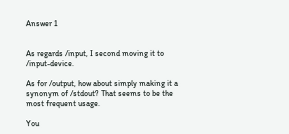Answer 1


As regards /input, I second moving it to /input-device.

As for /output, how about simply making it a synonym of /stdout? That seems to be the most frequent usage.

You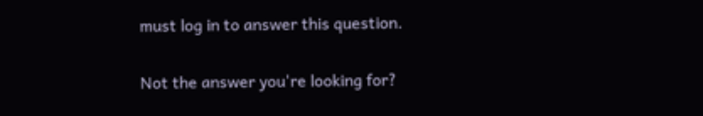must log in to answer this question.

Not the answer you're looking for?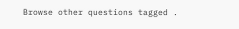Browse other questions tagged .